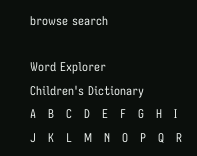browse search

Word Explorer
Children's Dictionary
A   B   C   D   E   F   G   H   I   J   K   L   M   N   O   P   Q   R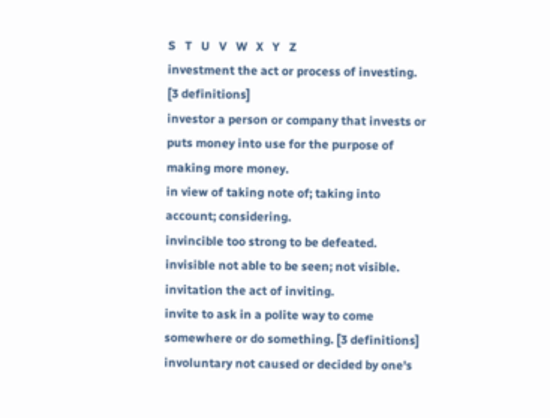S   T   U   V   W   X   Y   Z
investment the act or process of investing. [3 definitions]
investor a person or company that invests or puts money into use for the purpose of making more money.
in view of taking note of; taking into account; considering.
invincible too strong to be defeated.
invisible not able to be seen; not visible.
invitation the act of inviting.
invite to ask in a polite way to come somewhere or do something. [3 definitions]
involuntary not caused or decided by one's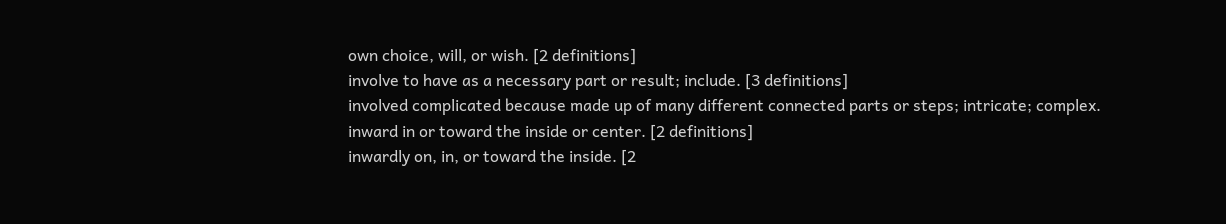own choice, will, or wish. [2 definitions]
involve to have as a necessary part or result; include. [3 definitions]
involved complicated because made up of many different connected parts or steps; intricate; complex.
inward in or toward the inside or center. [2 definitions]
inwardly on, in, or toward the inside. [2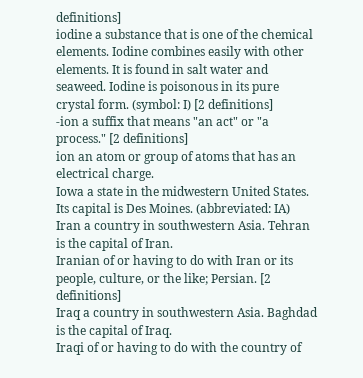definitions]
iodine a substance that is one of the chemical elements. Iodine combines easily with other elements. It is found in salt water and seaweed. Iodine is poisonous in its pure crystal form. (symbol: I) [2 definitions]
-ion a suffix that means "an act" or "a process." [2 definitions]
ion an atom or group of atoms that has an electrical charge.
Iowa a state in the midwestern United States. Its capital is Des Moines. (abbreviated: IA)
Iran a country in southwestern Asia. Tehran is the capital of Iran.
Iranian of or having to do with Iran or its people, culture, or the like; Persian. [2 definitions]
Iraq a country in southwestern Asia. Baghdad is the capital of Iraq.
Iraqi of or having to do with the country of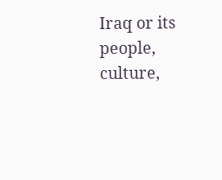Iraq or its people, culture,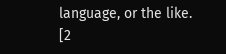language, or the like. [2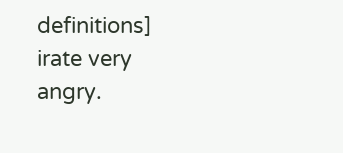definitions]
irate very angry.